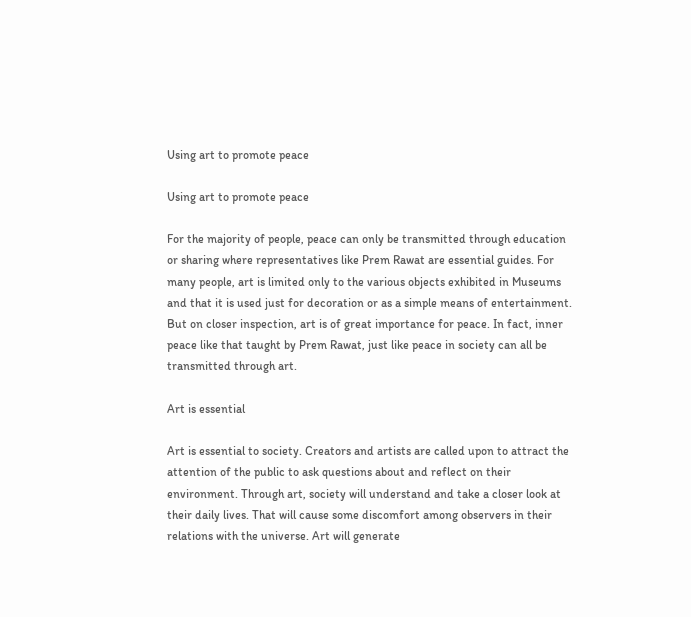Using art to promote peace

Using art to promote peace

For the majority of people, peace can only be transmitted through education or sharing where representatives like Prem Rawat are essential guides. For many people, art is limited only to the various objects exhibited in Museums and that it is used just for decoration or as a simple means of entertainment. But on closer inspection, art is of great importance for peace. In fact, inner peace like that taught by Prem Rawat, just like peace in society can all be transmitted through art.

Art is essential

Art is essential to society. Creators and artists are called upon to attract the attention of the public to ask questions about and reflect on their environment. Through art, society will understand and take a closer look at their daily lives. That will cause some discomfort among observers in their relations with the universe. Art will generate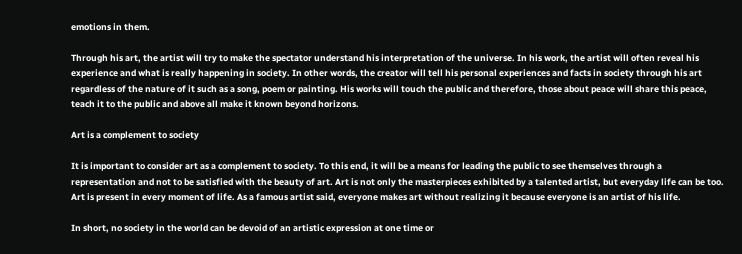emotions in them.

Through his art, the artist will try to make the spectator understand his interpretation of the universe. In his work, the artist will often reveal his experience and what is really happening in society. In other words, the creator will tell his personal experiences and facts in society through his art regardless of the nature of it such as a song, poem or painting. His works will touch the public and therefore, those about peace will share this peace, teach it to the public and above all make it known beyond horizons.

Art is a complement to society

It is important to consider art as a complement to society. To this end, it will be a means for leading the public to see themselves through a representation and not to be satisfied with the beauty of art. Art is not only the masterpieces exhibited by a talented artist, but everyday life can be too. Art is present in every moment of life. As a famous artist said, everyone makes art without realizing it because everyone is an artist of his life.

In short, no society in the world can be devoid of an artistic expression at one time or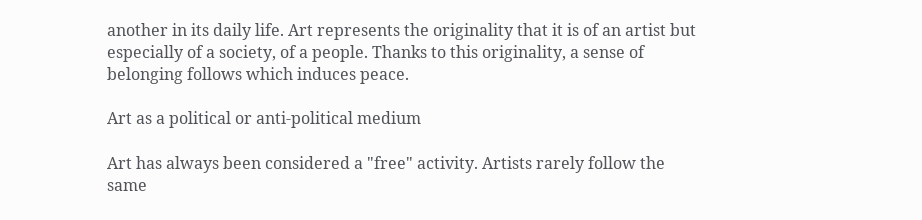another in its daily life. Art represents the originality that it is of an artist but especially of a society, of a people. Thanks to this originality, a sense of belonging follows which induces peace.

Art as a political or anti-political medium

Art has always been considered a "free" activity. Artists rarely follow the same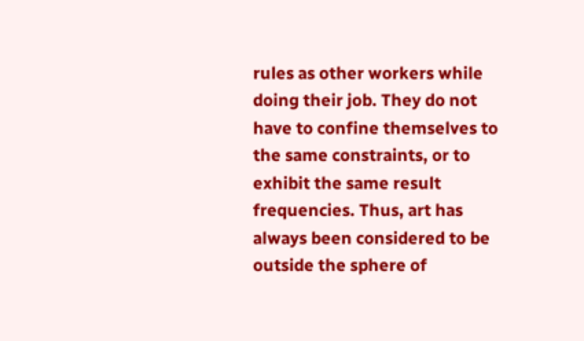rules as other workers while doing their job. They do not have to confine themselves to the same constraints, or to exhibit the same result frequencies. Thus, art has always been considered to be outside the sphere of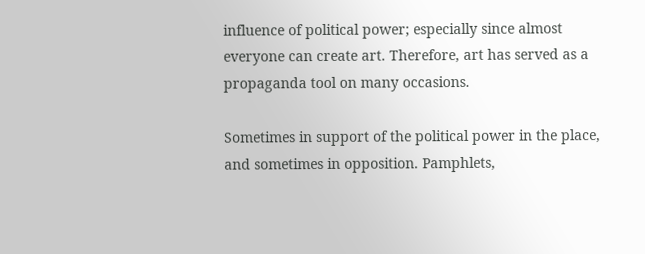influence of political power; especially since almost everyone can create art. Therefore, art has served as a propaganda tool on many occasions.

Sometimes in support of the political power in the place, and sometimes in opposition. Pamphlets,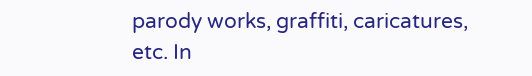parody works, graffiti, caricatures, etc. In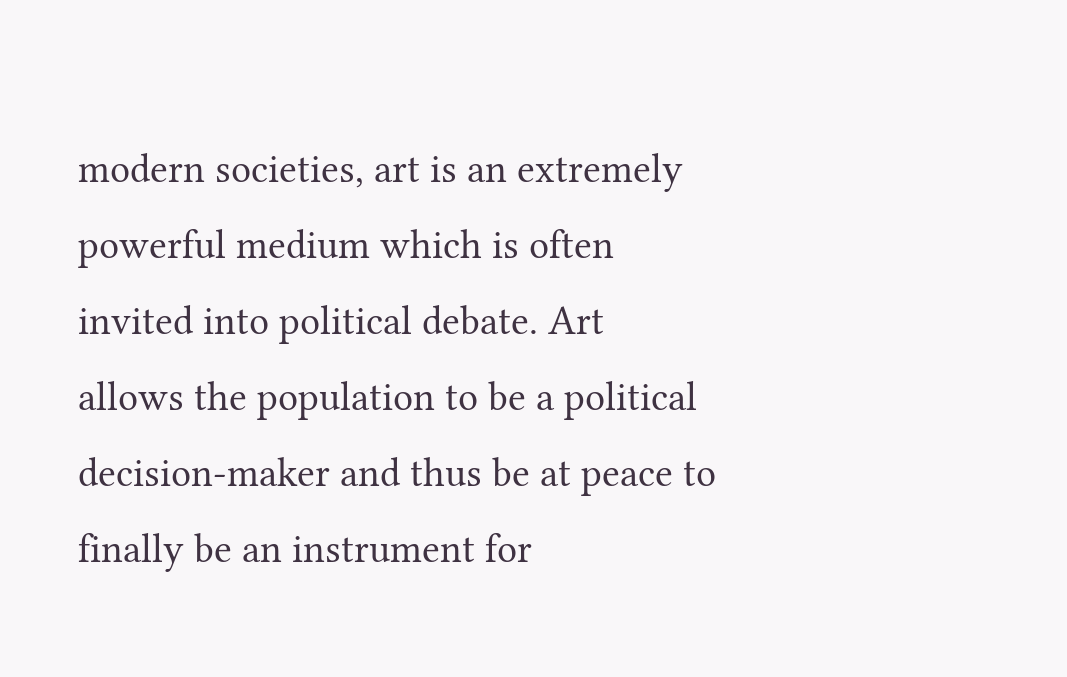modern societies, art is an extremely powerful medium which is often invited into political debate. Art allows the population to be a political decision-maker and thus be at peace to finally be an instrument for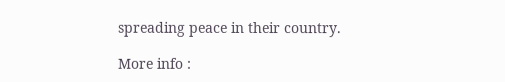spreading peace in their country.

More info :